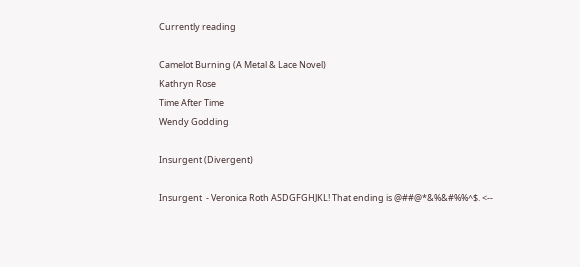Currently reading

Camelot Burning (A Metal & Lace Novel)
Kathryn Rose
Time After Time
Wendy Godding

Insurgent (Divergent)

Insurgent  - Veronica Roth ASDGFGHJKL! That ending is @##@*&%&#%%^$. <--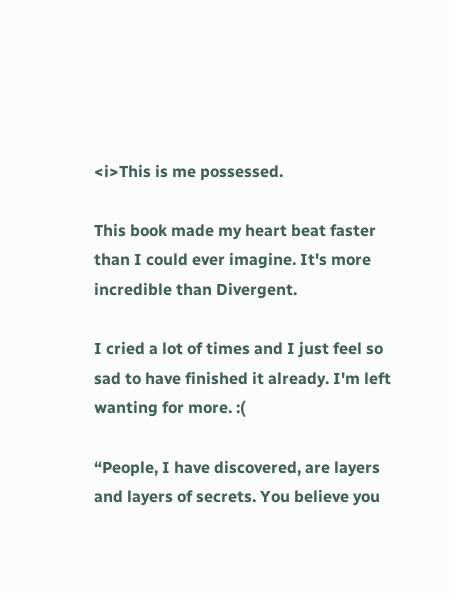<i>This is me possessed.

This book made my heart beat faster than I could ever imagine. It's more incredible than Divergent.

I cried a lot of times and I just feel so sad to have finished it already. I'm left wanting for more. :(

“People, I have discovered, are layers and layers of secrets. You believe you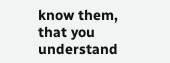know them, that you understand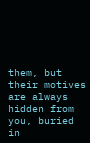them, but their motives are always hidden from you, buried in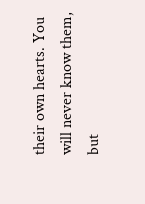their own hearts. You will never know them, but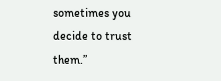sometimes you decide to trust them.”